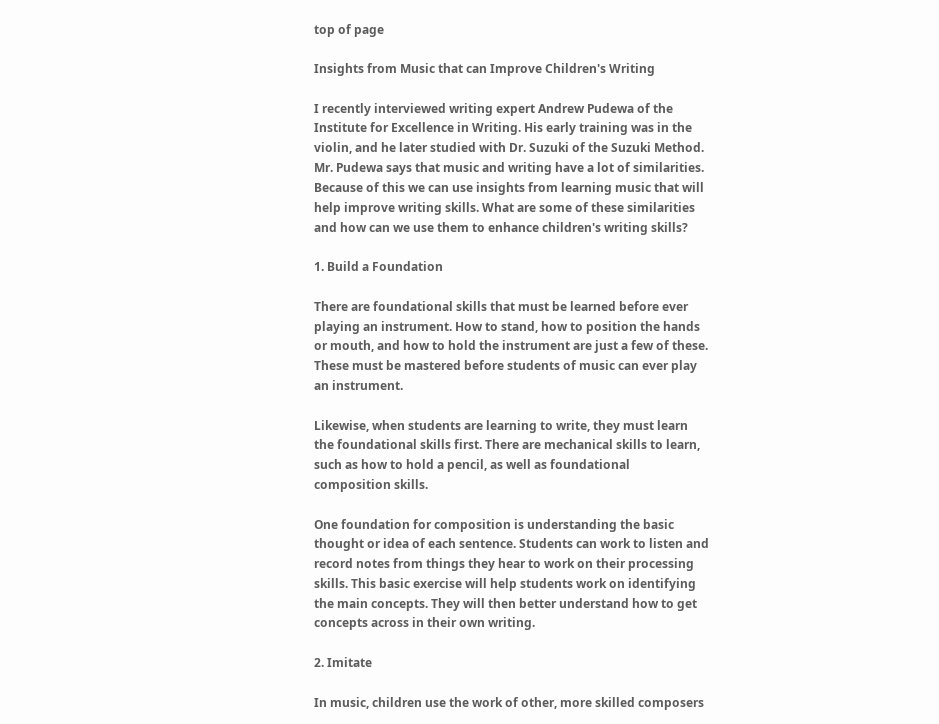top of page

Insights from Music that can Improve Children's Writing

I recently interviewed writing expert Andrew Pudewa of the Institute for Excellence in Writing. His early training was in the violin, and he later studied with Dr. Suzuki of the Suzuki Method. Mr. Pudewa says that music and writing have a lot of similarities. Because of this we can use insights from learning music that will help improve writing skills. What are some of these similarities and how can we use them to enhance children's writing skills?

1. Build a Foundation

There are foundational skills that must be learned before ever playing an instrument. How to stand, how to position the hands or mouth, and how to hold the instrument are just a few of these. These must be mastered before students of music can ever play an instrument.

Likewise, when students are learning to write, they must learn the foundational skills first. There are mechanical skills to learn, such as how to hold a pencil, as well as foundational composition skills.

One foundation for composition is understanding the basic thought or idea of each sentence. Students can work to listen and record notes from things they hear to work on their processing skills. This basic exercise will help students work on identifying the main concepts. They will then better understand how to get concepts across in their own writing.

2. Imitate

In music, children use the work of other, more skilled composers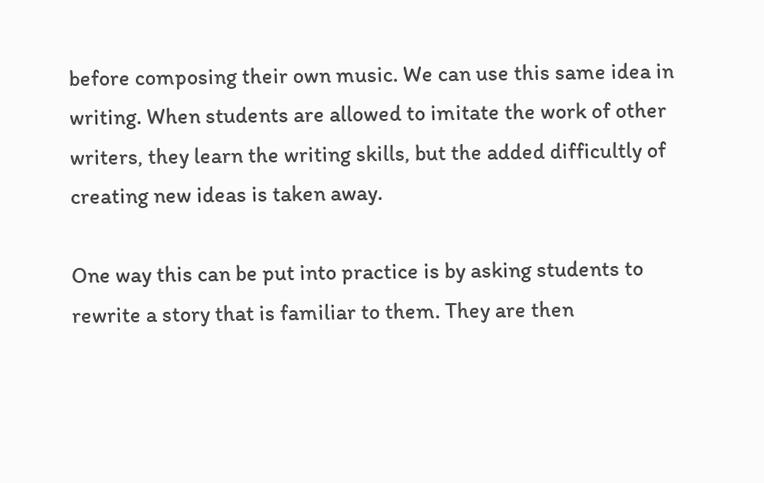before composing their own music. We can use this same idea in writing. When students are allowed to imitate the work of other writers, they learn the writing skills, but the added difficultly of creating new ideas is taken away.

One way this can be put into practice is by asking students to rewrite a story that is familiar to them. They are then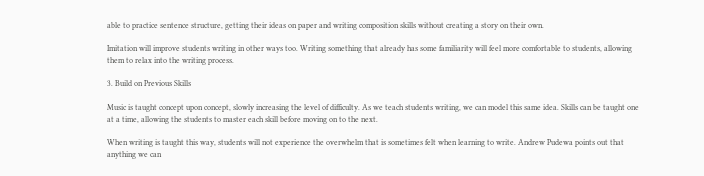able to practice sentence structure, getting their ideas on paper and writing composition skills without creating a story on their own.

Imitation will improve students writing in other ways too. Writing something that already has some familiarity will feel more comfortable to students, allowing them to relax into the writing process.

3. Build on Previous Skills

Music is taught concept upon concept, slowly increasing the level of difficulty. As we teach students writing, we can model this same idea. Skills can be taught one at a time, allowing the students to master each skill before moving on to the next.

When writing is taught this way, students will not experience the overwhelm that is sometimes felt when learning to write. Andrew Pudewa points out that anything we can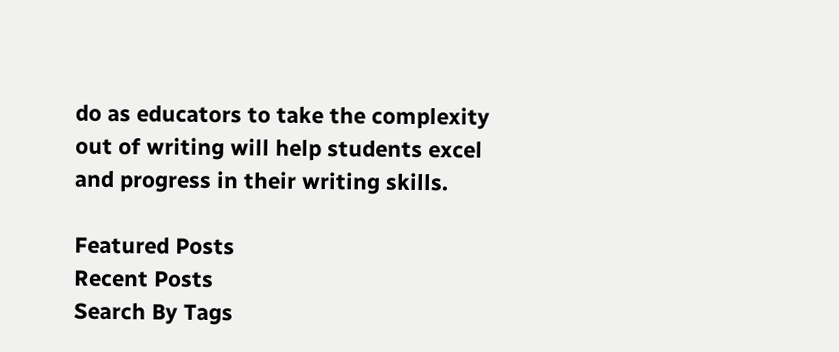do as educators to take the complexity out of writing will help students excel and progress in their writing skills.

Featured Posts
Recent Posts
Search By Tags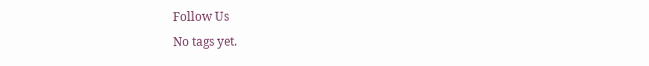Follow Us
No tags yet.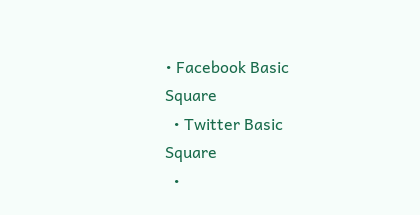• Facebook Basic Square
  • Twitter Basic Square
  •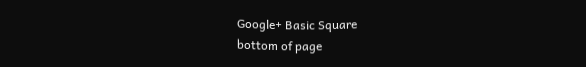Google+ Basic Square
bottom of page